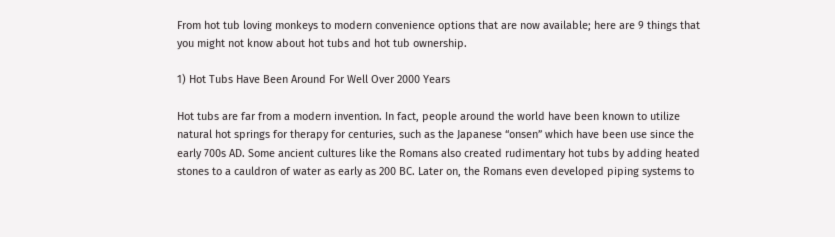From hot tub loving monkeys to modern convenience options that are now available; here are 9 things that you might not know about hot tubs and hot tub ownership.

1) Hot Tubs Have Been Around For Well Over 2000 Years

Hot tubs are far from a modern invention. In fact, people around the world have been known to utilize natural hot springs for therapy for centuries, such as the Japanese “onsen” which have been use since the early 700s AD. Some ancient cultures like the Romans also created rudimentary hot tubs by adding heated stones to a cauldron of water as early as 200 BC. Later on, the Romans even developed piping systems to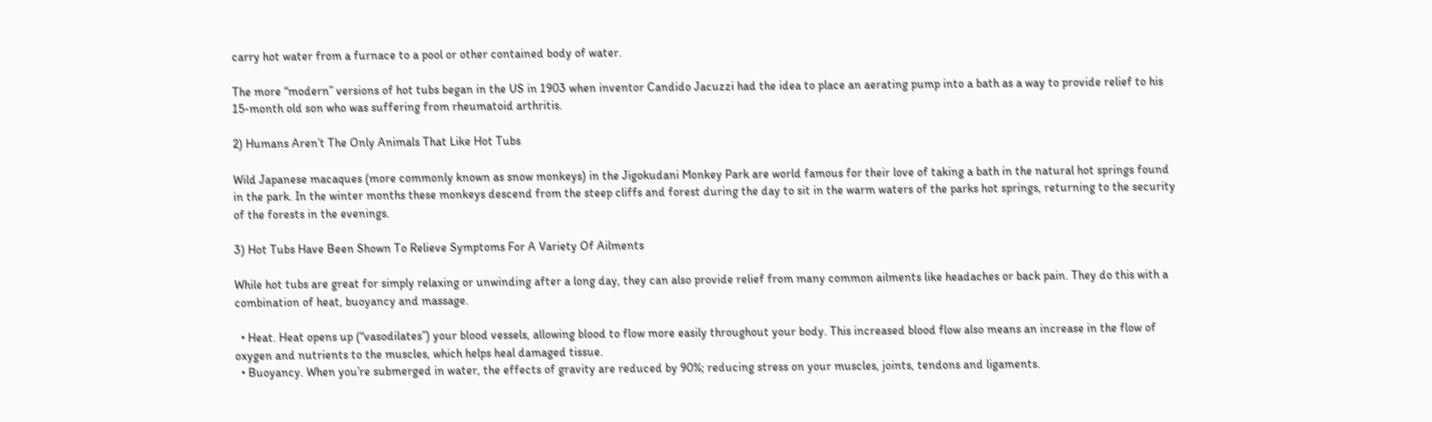carry hot water from a furnace to a pool or other contained body of water.

The more “modern” versions of hot tubs began in the US in 1903 when inventor Candido Jacuzzi had the idea to place an aerating pump into a bath as a way to provide relief to his 15-month old son who was suffering from rheumatoid arthritis.

2) Humans Aren’t The Only Animals That Like Hot Tubs

Wild Japanese macaques (more commonly known as snow monkeys) in the Jigokudani Monkey Park are world famous for their love of taking a bath in the natural hot springs found in the park. In the winter months these monkeys descend from the steep cliffs and forest during the day to sit in the warm waters of the parks hot springs, returning to the security of the forests in the evenings.

3) Hot Tubs Have Been Shown To Relieve Symptoms For A Variety Of Ailments

While hot tubs are great for simply relaxing or unwinding after a long day, they can also provide relief from many common ailments like headaches or back pain. They do this with a combination of heat, buoyancy and massage.

  • Heat. Heat opens up (“vasodilates”) your blood vessels, allowing blood to flow more easily throughout your body. This increased blood flow also means an increase in the flow of oxygen and nutrients to the muscles, which helps heal damaged tissue.
  • Buoyancy. When you’re submerged in water, the effects of gravity are reduced by 90%; reducing stress on your muscles, joints, tendons and ligaments.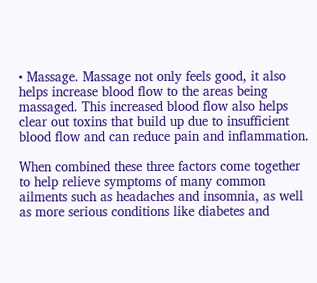• Massage. Massage not only feels good, it also helps increase blood flow to the areas being massaged. This increased blood flow also helps clear out toxins that build up due to insufficient blood flow and can reduce pain and inflammation.

When combined these three factors come together to help relieve symptoms of many common ailments such as headaches and insomnia, as well as more serious conditions like diabetes and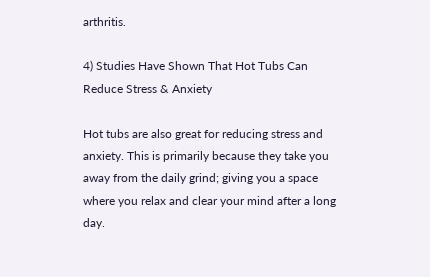arthritis.

4) Studies Have Shown That Hot Tubs Can Reduce Stress & Anxiety

Hot tubs are also great for reducing stress and anxiety. This is primarily because they take you away from the daily grind; giving you a space where you relax and clear your mind after a long day.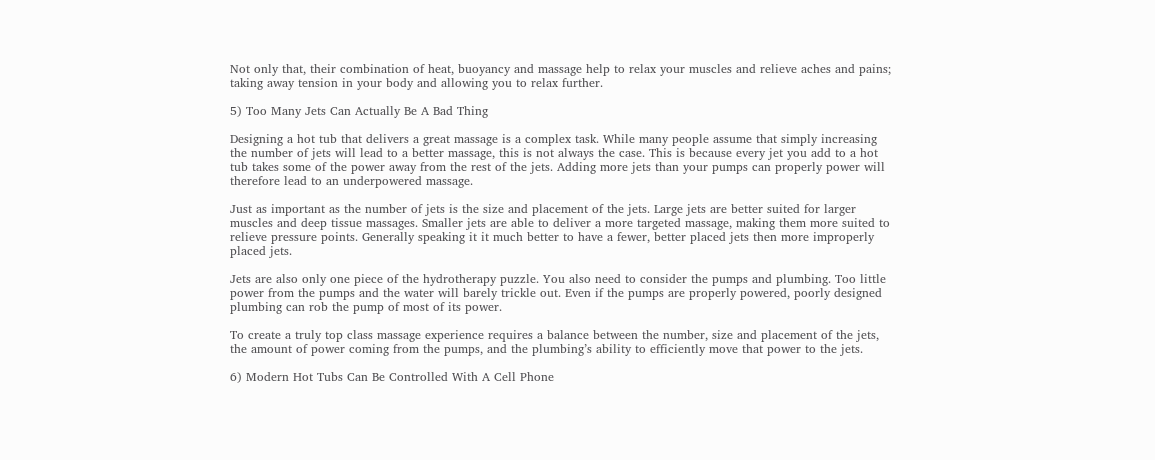Not only that, their combination of heat, buoyancy and massage help to relax your muscles and relieve aches and pains; taking away tension in your body and allowing you to relax further.

5) Too Many Jets Can Actually Be A Bad Thing

Designing a hot tub that delivers a great massage is a complex task. While many people assume that simply increasing the number of jets will lead to a better massage, this is not always the case. This is because every jet you add to a hot tub takes some of the power away from the rest of the jets. Adding more jets than your pumps can properly power will therefore lead to an underpowered massage.

Just as important as the number of jets is the size and placement of the jets. Large jets are better suited for larger muscles and deep tissue massages. Smaller jets are able to deliver a more targeted massage, making them more suited to relieve pressure points. Generally speaking it it much better to have a fewer, better placed jets then more improperly placed jets.

Jets are also only one piece of the hydrotherapy puzzle. You also need to consider the pumps and plumbing. Too little power from the pumps and the water will barely trickle out. Even if the pumps are properly powered, poorly designed plumbing can rob the pump of most of its power.

To create a truly top class massage experience requires a balance between the number, size and placement of the jets, the amount of power coming from the pumps, and the plumbing’s ability to efficiently move that power to the jets.

6) Modern Hot Tubs Can Be Controlled With A Cell Phone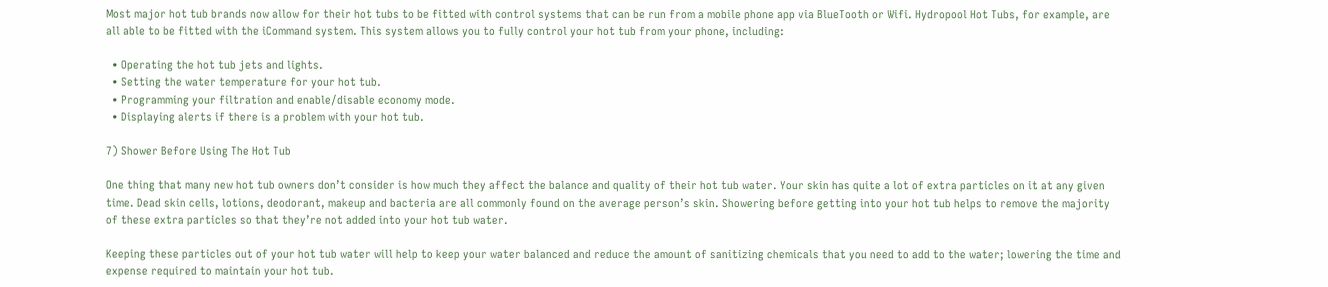Most major hot tub brands now allow for their hot tubs to be fitted with control systems that can be run from a mobile phone app via BlueTooth or Wifi. Hydropool Hot Tubs, for example, are all able to be fitted with the iCommand system. This system allows you to fully control your hot tub from your phone, including:

  • Operating the hot tub jets and lights.
  • Setting the water temperature for your hot tub.
  • Programming your filtration and enable/disable economy mode.
  • Displaying alerts if there is a problem with your hot tub.

7) Shower Before Using The Hot Tub

One thing that many new hot tub owners don’t consider is how much they affect the balance and quality of their hot tub water. Your skin has quite a lot of extra particles on it at any given time. Dead skin cells, lotions, deodorant, makeup and bacteria are all commonly found on the average person’s skin. Showering before getting into your hot tub helps to remove the majority of these extra particles so that they’re not added into your hot tub water.

Keeping these particles out of your hot tub water will help to keep your water balanced and reduce the amount of sanitizing chemicals that you need to add to the water; lowering the time and expense required to maintain your hot tub.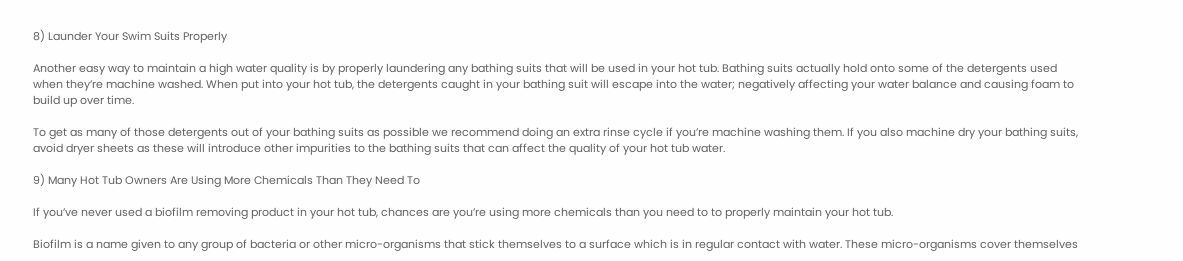8) Launder Your Swim Suits Properly

Another easy way to maintain a high water quality is by properly laundering any bathing suits that will be used in your hot tub. Bathing suits actually hold onto some of the detergents used when they’re machine washed. When put into your hot tub, the detergents caught in your bathing suit will escape into the water; negatively affecting your water balance and causing foam to build up over time.

To get as many of those detergents out of your bathing suits as possible we recommend doing an extra rinse cycle if you’re machine washing them. If you also machine dry your bathing suits, avoid dryer sheets as these will introduce other impurities to the bathing suits that can affect the quality of your hot tub water.

9) Many Hot Tub Owners Are Using More Chemicals Than They Need To

If you’ve never used a biofilm removing product in your hot tub, chances are you’re using more chemicals than you need to to properly maintain your hot tub.

Biofilm is a name given to any group of bacteria or other micro-organisms that stick themselves to a surface which is in regular contact with water. These micro-organisms cover themselves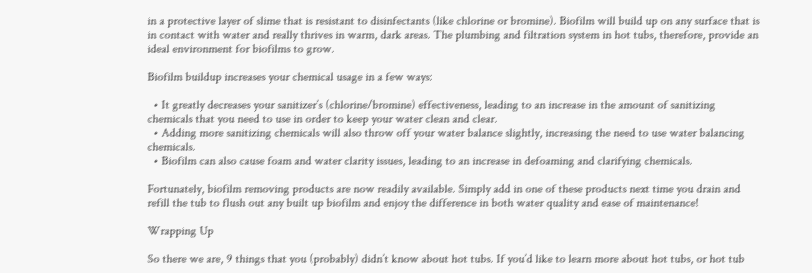in a protective layer of slime that is resistant to disinfectants (like chlorine or bromine). Biofilm will build up on any surface that is in contact with water and really thrives in warm, dark areas. The plumbing and filtration system in hot tubs, therefore, provide an ideal environment for biofilms to grow.

Biofilm buildup increases your chemical usage in a few ways:

  • It greatly decreases your sanitizer’s (chlorine/bromine) effectiveness, leading to an increase in the amount of sanitizing chemicals that you need to use in order to keep your water clean and clear.
  • Adding more sanitizing chemicals will also throw off your water balance slightly, increasing the need to use water balancing chemicals.
  • Biofilm can also cause foam and water clarity issues, leading to an increase in defoaming and clarifying chemicals.

Fortunately, biofilm removing products are now readily available. Simply add in one of these products next time you drain and refill the tub to flush out any built up biofilm and enjoy the difference in both water quality and ease of maintenance!

Wrapping Up

So there we are, 9 things that you (probably) didn’t know about hot tubs. If you’d like to learn more about hot tubs, or hot tub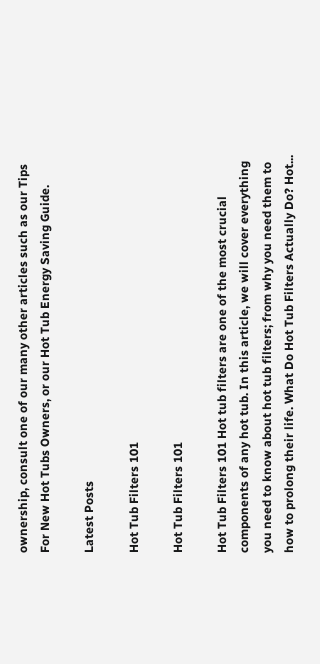ownership, consult one of our many other articles such as our Tips For New Hot Tubs Owners, or our Hot Tub Energy Saving Guide.

Latest Posts

Hot Tub Filters 101

Hot Tub Filters 101

Hot Tub Filters 101 Hot tub filters are one of the most crucial components of any hot tub. In this article, we will cover everything you need to know about hot tub filters; from why you need them to how to prolong their life. What Do Hot Tub Filters Actually Do? Hot...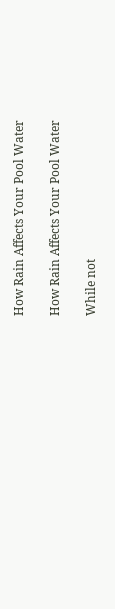How Rain Affects Your Pool Water

How Rain Affects Your Pool Water

While not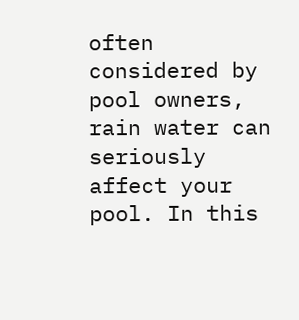often considered by pool owners, rain water can seriously affect your pool. In this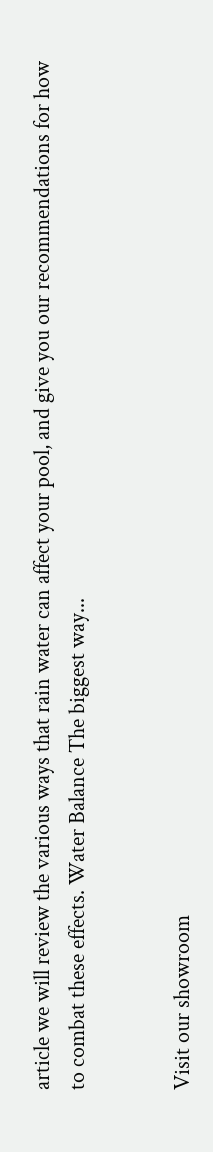article we will review the various ways that rain water can affect your pool, and give you our recommendations for how to combat these effects. Water Balance The biggest way...


Visit our showroom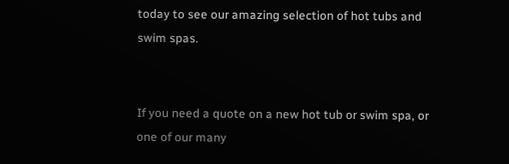today to see our amazing selection of hot tubs and swim spas.


If you need a quote on a new hot tub or swim spa, or one of our many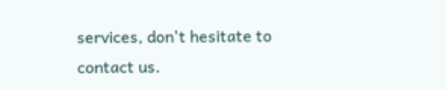services, don't hesitate to contact us.